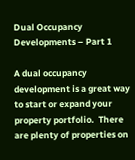Dual Occupancy Developments – Part 1

A dual occupancy development is a great way to start or expand your property portfolio.  There are plenty of properties on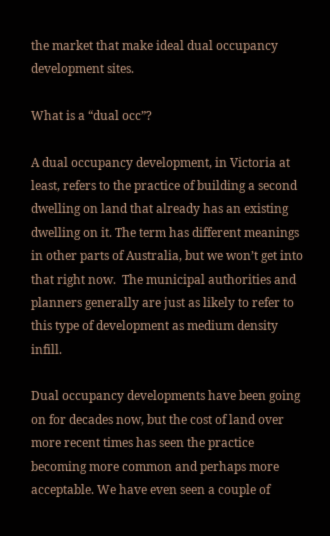the market that make ideal dual occupancy development sites.

What is a “dual occ”?

A dual occupancy development, in Victoria at least, refers to the practice of building a second dwelling on land that already has an existing dwelling on it. The term has different meanings in other parts of Australia, but we won’t get into that right now.  The municipal authorities and planners generally are just as likely to refer to this type of development as medium density infill.

Dual occupancy developments have been going on for decades now, but the cost of land over more recent times has seen the practice becoming more common and perhaps more acceptable. We have even seen a couple of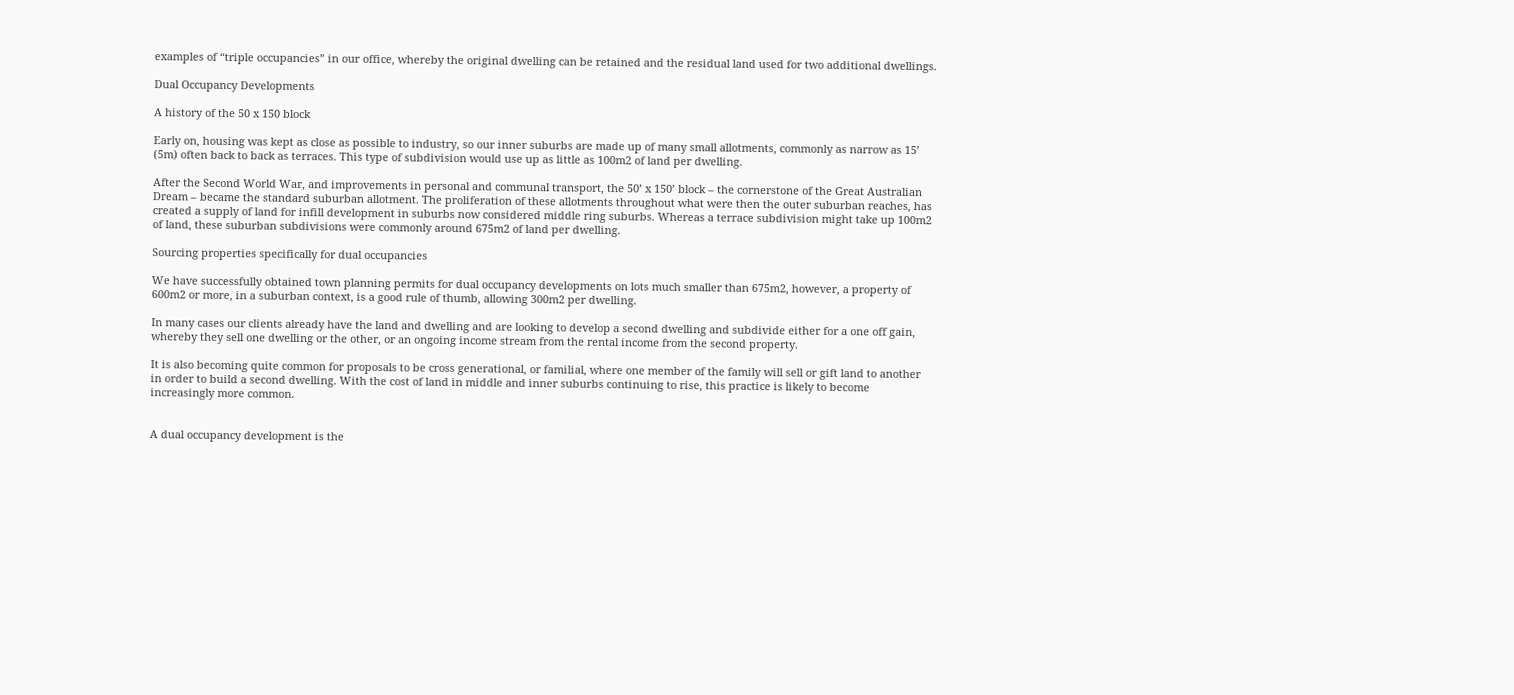examples of “triple occupancies” in our office, whereby the original dwelling can be retained and the residual land used for two additional dwellings.

Dual Occupancy Developments

A history of the 50 x 150 block

Early on, housing was kept as close as possible to industry, so our inner suburbs are made up of many small allotments, commonly as narrow as 15’ (5m) often back to back as terraces. This type of subdivision would use up as little as 100m2 of land per dwelling.

After the Second World War, and improvements in personal and communal transport, the 50’ x 150’ block – the cornerstone of the Great Australian Dream – became the standard suburban allotment. The proliferation of these allotments throughout what were then the outer suburban reaches, has created a supply of land for infill development in suburbs now considered middle ring suburbs. Whereas a terrace subdivision might take up 100m2 of land, these suburban subdivisions were commonly around 675m2 of land per dwelling.

Sourcing properties specifically for dual occupancies

We have successfully obtained town planning permits for dual occupancy developments on lots much smaller than 675m2, however, a property of 600m2 or more, in a suburban context, is a good rule of thumb, allowing 300m2 per dwelling.

In many cases our clients already have the land and dwelling and are looking to develop a second dwelling and subdivide either for a one off gain, whereby they sell one dwelling or the other, or an ongoing income stream from the rental income from the second property.

It is also becoming quite common for proposals to be cross generational, or familial, where one member of the family will sell or gift land to another in order to build a second dwelling. With the cost of land in middle and inner suburbs continuing to rise, this practice is likely to become increasingly more common.


A dual occupancy development is the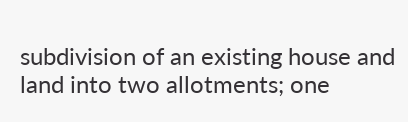subdivision of an existing house and land into two allotments; one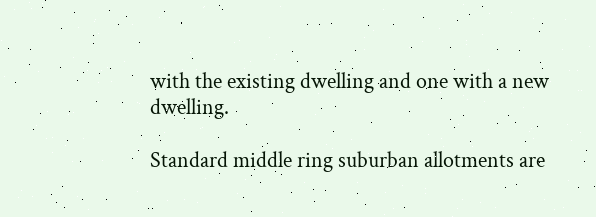with the existing dwelling and one with a new dwelling.

Standard middle ring suburban allotments are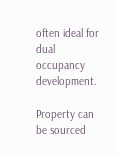often ideal for dual occupancy development.

Property can be sourced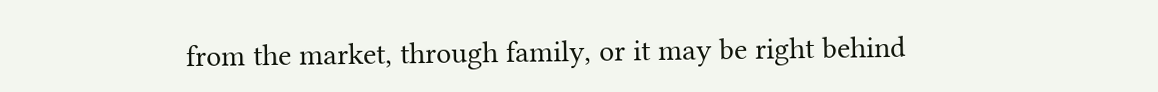from the market, through family, or it may be right behind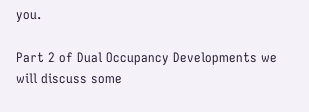you.

Part 2 of Dual Occupancy Developments we will discuss some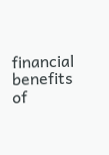financial benefits of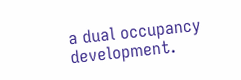a dual occupancy development.